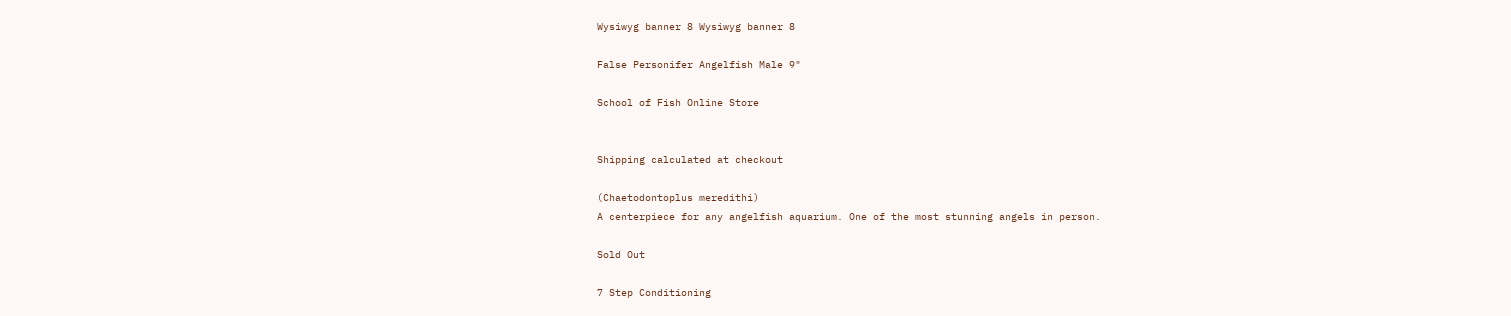Wysiwyg banner 8 Wysiwyg banner 8

False Personifer Angelfish Male 9"

School of Fish Online Store


Shipping calculated at checkout

(Chaetodontoplus meredithi)
A centerpiece for any angelfish aquarium. One of the most stunning angels in person.

Sold Out

7 Step Conditioning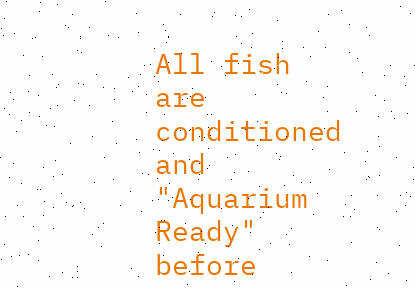All fish are conditioned and "Aquarium Ready" before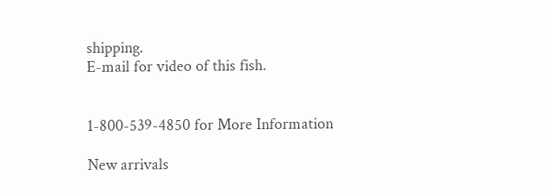shipping.
E-mail for video of this fish.


1-800-539-4850 for More Information

New arrivals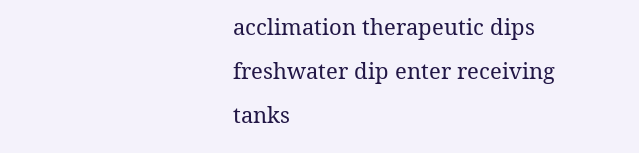acclimation therapeutic dips freshwater dip enter receiving tanks